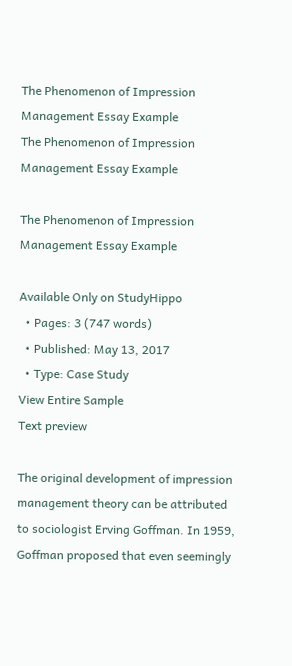The Phenomenon of Impression Management Essay Example
The Phenomenon of Impression Management Essay Example

The Phenomenon of Impression Management Essay Example

Available Only on StudyHippo
  • Pages: 3 (747 words)
  • Published: May 13, 2017
  • Type: Case Study
View Entire Sample
Text preview

The original development of impression management theory can be attributed to sociologist Erving Goffman. In 1959, Goffman proposed that even seemingly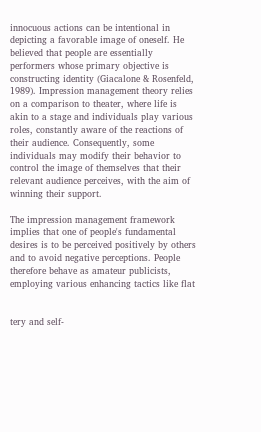innocuous actions can be intentional in depicting a favorable image of oneself. He believed that people are essentially performers whose primary objective is constructing identity (Giacalone & Rosenfeld, 1989). Impression management theory relies on a comparison to theater, where life is akin to a stage and individuals play various roles, constantly aware of the reactions of their audience. Consequently, some individuals may modify their behavior to control the image of themselves that their relevant audience perceives, with the aim of winning their support.

The impression management framework implies that one of people's fundamental desires is to be perceived positively by others and to avoid negative perceptions. People therefore behave as amateur publicists, employing various enhancing tactics like flat


tery and self-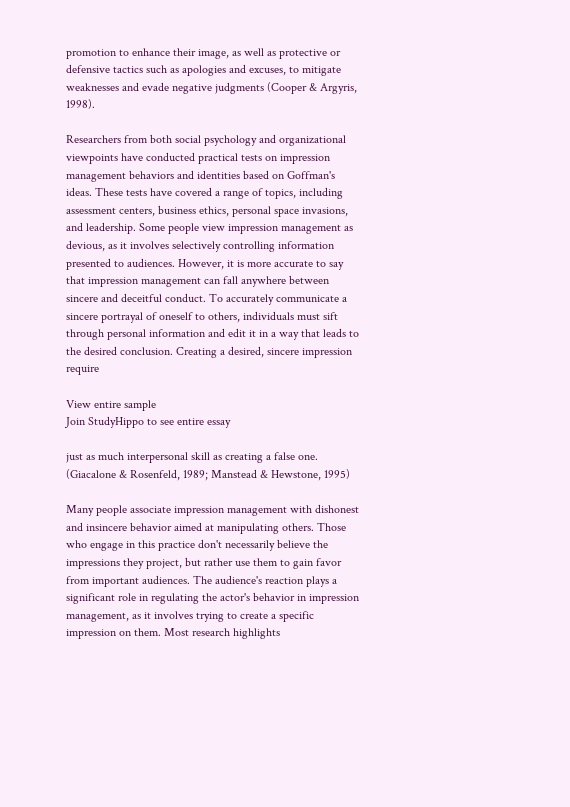promotion to enhance their image, as well as protective or defensive tactics such as apologies and excuses, to mitigate weaknesses and evade negative judgments (Cooper & Argyris, 1998).

Researchers from both social psychology and organizational viewpoints have conducted practical tests on impression management behaviors and identities based on Goffman's ideas. These tests have covered a range of topics, including assessment centers, business ethics, personal space invasions, and leadership. Some people view impression management as devious, as it involves selectively controlling information presented to audiences. However, it is more accurate to say that impression management can fall anywhere between sincere and deceitful conduct. To accurately communicate a sincere portrayal of oneself to others, individuals must sift through personal information and edit it in a way that leads to the desired conclusion. Creating a desired, sincere impression require

View entire sample
Join StudyHippo to see entire essay

just as much interpersonal skill as creating a false one. (Giacalone & Rosenfeld, 1989; Manstead & Hewstone, 1995)

Many people associate impression management with dishonest and insincere behavior aimed at manipulating others. Those who engage in this practice don't necessarily believe the impressions they project, but rather use them to gain favor from important audiences. The audience's reaction plays a significant role in regulating the actor's behavior in impression management, as it involves trying to create a specific impression on them. Most research highlights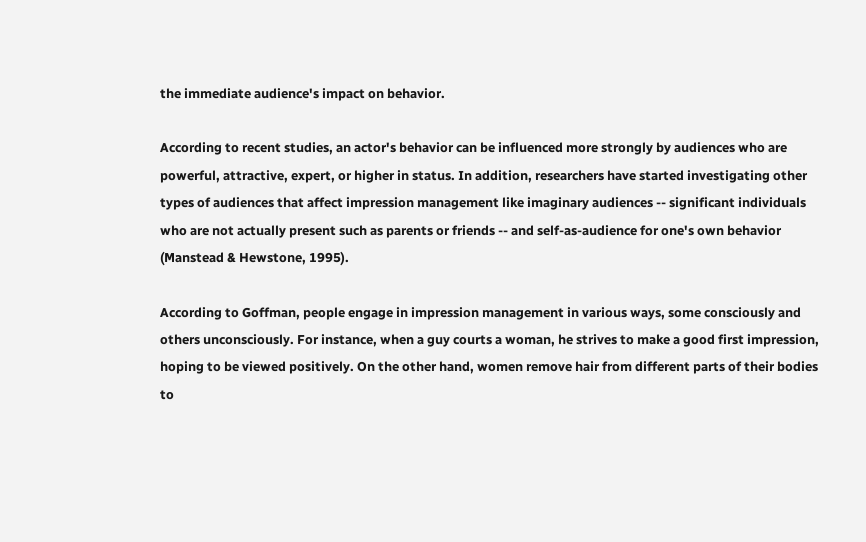the immediate audience's impact on behavior.

According to recent studies, an actor's behavior can be influenced more strongly by audiences who are powerful, attractive, expert, or higher in status. In addition, researchers have started investigating other types of audiences that affect impression management like imaginary audiences -- significant individuals who are not actually present such as parents or friends -- and self-as-audience for one's own behavior (Manstead & Hewstone, 1995).

According to Goffman, people engage in impression management in various ways, some consciously and others unconsciously. For instance, when a guy courts a woman, he strives to make a good first impression, hoping to be viewed positively. On the other hand, women remove hair from different parts of their bodies to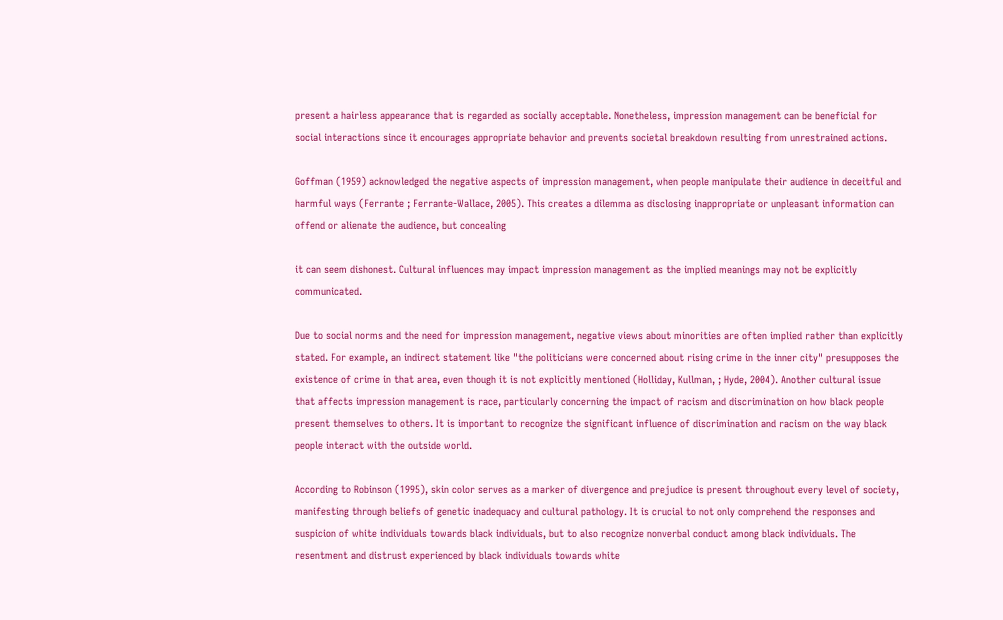present a hairless appearance that is regarded as socially acceptable. Nonetheless, impression management can be beneficial for social interactions since it encourages appropriate behavior and prevents societal breakdown resulting from unrestrained actions.

Goffman (1959) acknowledged the negative aspects of impression management, when people manipulate their audience in deceitful and harmful ways (Ferrante ; Ferrante-Wallace, 2005). This creates a dilemma as disclosing inappropriate or unpleasant information can offend or alienate the audience, but concealing

it can seem dishonest. Cultural influences may impact impression management as the implied meanings may not be explicitly communicated.

Due to social norms and the need for impression management, negative views about minorities are often implied rather than explicitly stated. For example, an indirect statement like "the politicians were concerned about rising crime in the inner city" presupposes the existence of crime in that area, even though it is not explicitly mentioned (Holliday, Kullman, ; Hyde, 2004). Another cultural issue that affects impression management is race, particularly concerning the impact of racism and discrimination on how black people present themselves to others. It is important to recognize the significant influence of discrimination and racism on the way black people interact with the outside world.

According to Robinson (1995), skin color serves as a marker of divergence and prejudice is present throughout every level of society, manifesting through beliefs of genetic inadequacy and cultural pathology. It is crucial to not only comprehend the responses and suspicion of white individuals towards black individuals, but to also recognize nonverbal conduct among black individuals. The resentment and distrust experienced by black individuals towards white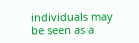individuals may be seen as a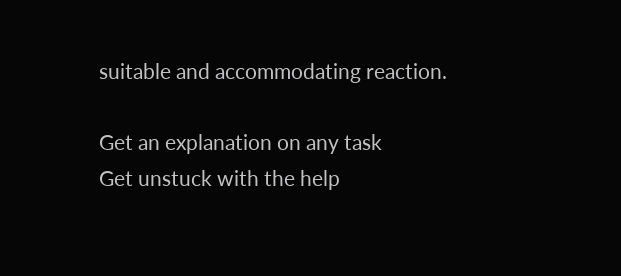suitable and accommodating reaction.

Get an explanation on any task
Get unstuck with the help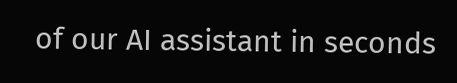of our AI assistant in seconds